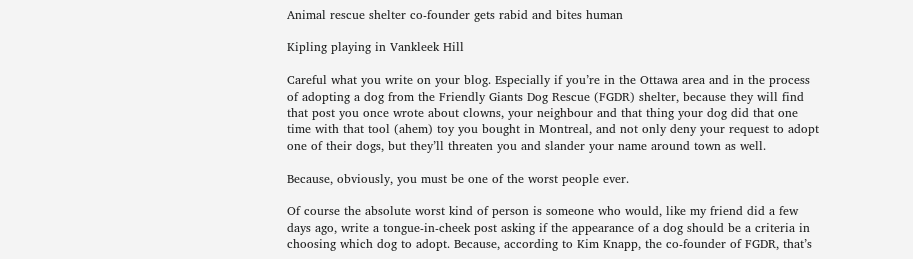Animal rescue shelter co-founder gets rabid and bites human

Kipling playing in Vankleek Hill

Careful what you write on your blog. Especially if you’re in the Ottawa area and in the process of adopting a dog from the Friendly Giants Dog Rescue (FGDR) shelter, because they will find that post you once wrote about clowns, your neighbour and that thing your dog did that one time with that tool (ahem) toy you bought in Montreal, and not only deny your request to adopt one of their dogs, but they’ll threaten you and slander your name around town as well.

Because, obviously, you must be one of the worst people ever.

Of course the absolute worst kind of person is someone who would, like my friend did a few days ago, write a tongue-in-cheek post asking if the appearance of a dog should be a criteria in choosing which dog to adopt. Because, according to Kim Knapp, the co-founder of FGDR, that’s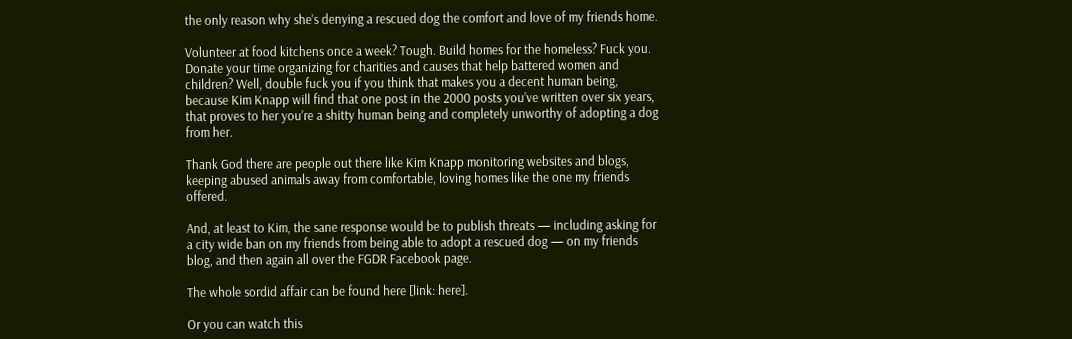the only reason why she’s denying a rescued dog the comfort and love of my friends home.

Volunteer at food kitchens once a week? Tough. Build homes for the homeless? Fuck you. Donate your time organizing for charities and causes that help battered women and children? Well, double fuck you if you think that makes you a decent human being, because Kim Knapp will find that one post in the 2000 posts you’ve written over six years, that proves to her you’re a shitty human being and completely unworthy of adopting a dog from her.

Thank God there are people out there like Kim Knapp monitoring websites and blogs, keeping abused animals away from comfortable, loving homes like the one my friends offered.

And, at least to Kim, the sane response would be to publish threats — including asking for a city wide ban on my friends from being able to adopt a rescued dog — on my friends blog, and then again all over the FGDR Facebook page.

The whole sordid affair can be found here [link: here].

Or you can watch this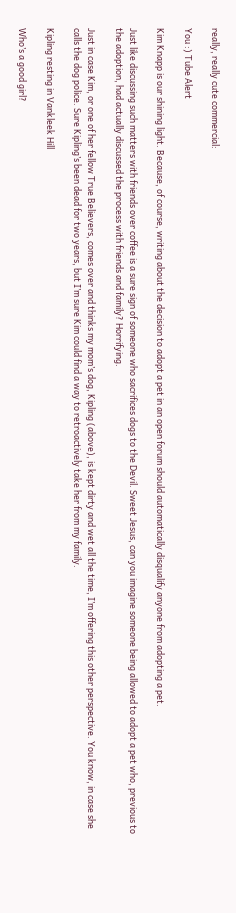really, really cute commercial:

You :) Tube Alert

Kim Knapp is our shining light. Because, of course, writing about the decision to adopt a pet in an open forum should automatically disqualify anyone from adopting a pet.

Just like discussing such matters with friends over coffee is a sure sign of someone who sacrifices dogs to the Devil. Sweet Jesus, can you imagine someone being allowed to adopt a pet who, previous to the adoption, had actually discussed the process with friends and family? Horrifying.

Just in case Kim, or one of her fellow True Believers, comes over and thinks my mom’s dog, Kipling (above), is kept dirty and wet all the time, I’m offering this other perspective. You know, in case she calls the dog police. Sure Kipling’s been dead for two years, but I’m sure Kim could find a way to retroactively take her from my family.

Kipling resting in Vankleek Hill

Who’s a good girl?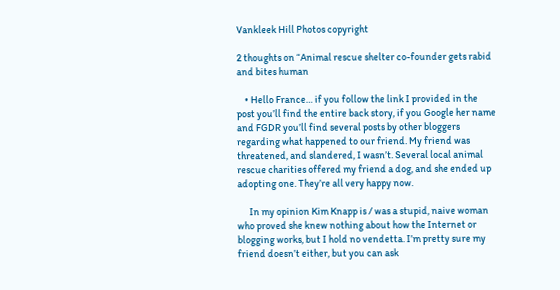Vankleek Hill Photos copyright

2 thoughts on “Animal rescue shelter co-founder gets rabid and bites human

    • Hello France… if you follow the link I provided in the post you’ll find the entire back story, if you Google her name and FGDR you’ll find several posts by other bloggers regarding what happened to our friend. My friend was threatened, and slandered, I wasn’t. Several local animal rescue charities offered my friend a dog, and she ended up adopting one. They’re all very happy now.

      In my opinion Kim Knapp is / was a stupid, naive woman who proved she knew nothing about how the Internet or blogging works, but I hold no vendetta. I’m pretty sure my friend doesn’t either, but you can ask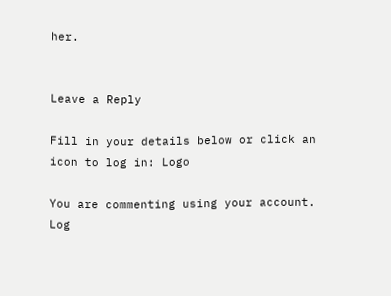her.


Leave a Reply

Fill in your details below or click an icon to log in: Logo

You are commenting using your account. Log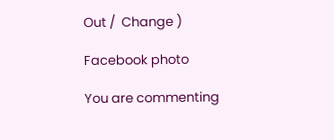Out /  Change )

Facebook photo

You are commenting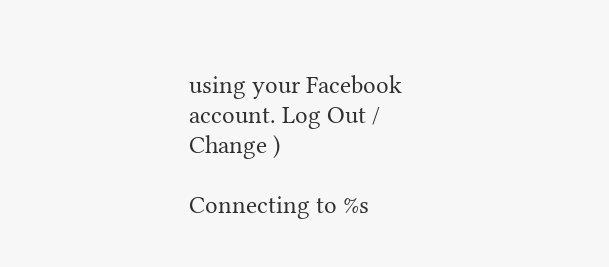using your Facebook account. Log Out /  Change )

Connecting to %s